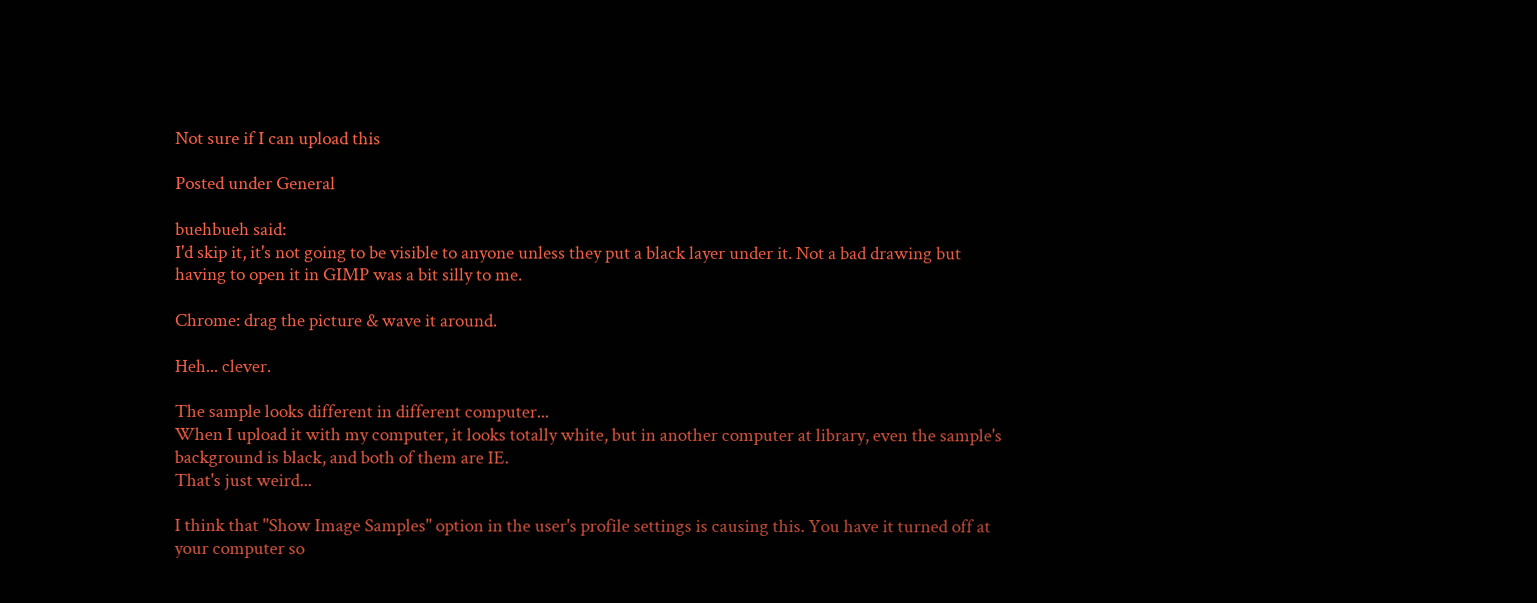Not sure if I can upload this

Posted under General

buehbueh said:
I'd skip it, it's not going to be visible to anyone unless they put a black layer under it. Not a bad drawing but having to open it in GIMP was a bit silly to me.

Chrome: drag the picture & wave it around.

Heh... clever.

The sample looks different in different computer...
When I upload it with my computer, it looks totally white, but in another computer at library, even the sample's background is black, and both of them are IE.
That's just weird...

I think that "Show Image Samples" option in the user's profile settings is causing this. You have it turned off at your computer so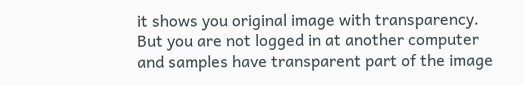it shows you original image with transparency. But you are not logged in at another computer and samples have transparent part of the image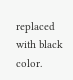replaced with black color.